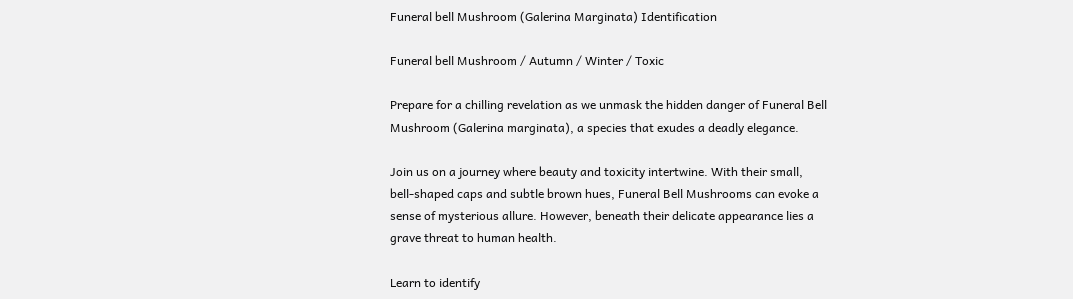Funeral bell Mushroom (Galerina Marginata) Identification

Funeral bell Mushroom / Autumn / Winter / Toxic

Prepare for a chilling revelation as we unmask the hidden danger of Funeral Bell Mushroom (Galerina marginata), a species that exudes a deadly elegance.

Join us on a journey where beauty and toxicity intertwine. With their small, bell-shaped caps and subtle brown hues, Funeral Bell Mushrooms can evoke a sense of mysterious allure. However, beneath their delicate appearance lies a grave threat to human health.

Learn to identify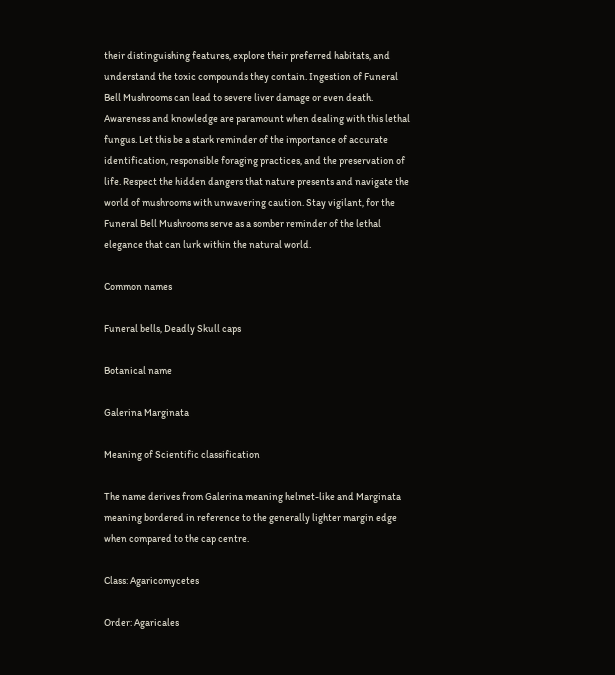their distinguishing features, explore their preferred habitats, and understand the toxic compounds they contain. Ingestion of Funeral Bell Mushrooms can lead to severe liver damage or even death. Awareness and knowledge are paramount when dealing with this lethal fungus. Let this be a stark reminder of the importance of accurate identification, responsible foraging practices, and the preservation of life. Respect the hidden dangers that nature presents and navigate the world of mushrooms with unwavering caution. Stay vigilant, for the Funeral Bell Mushrooms serve as a somber reminder of the lethal elegance that can lurk within the natural world.

Common names

Funeral bells, Deadly Skull caps

Botanical name

Galerina Marginata

Meaning of Scientific classification

The name derives from Galerina meaning helmet-like and Marginata meaning bordered in reference to the generally lighter margin edge when compared to the cap centre.

Class: Agaricomycetes

Order: Agaricales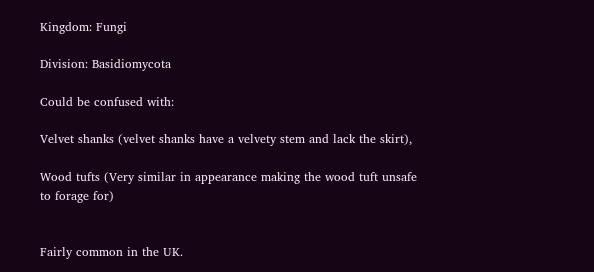Kingdom: Fungi

Division: Basidiomycota

Could be confused with:

Velvet shanks (velvet shanks have a velvety stem and lack the skirt),

Wood tufts (Very similar in appearance making the wood tuft unsafe to forage for)


Fairly common in the UK.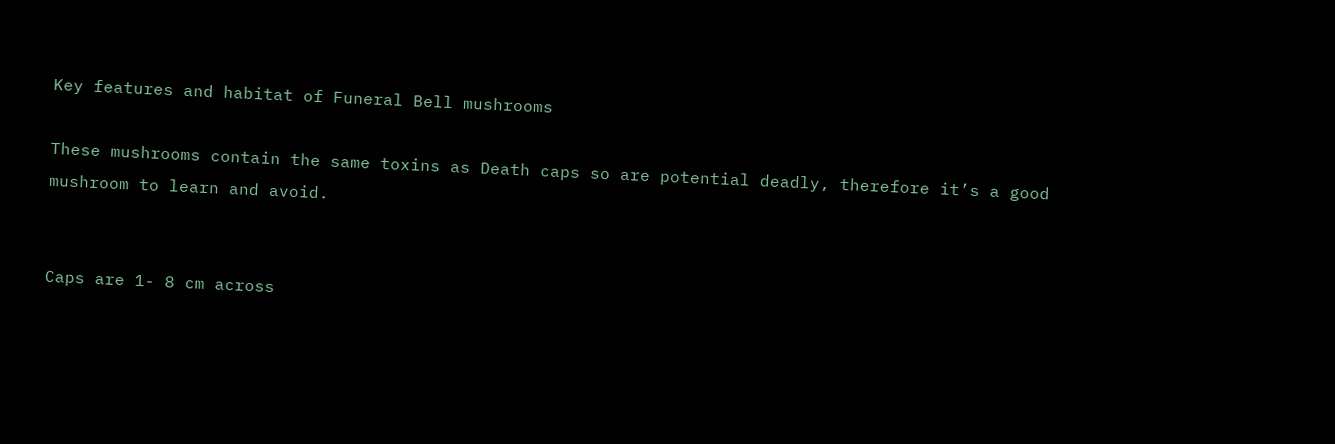Key features and habitat of Funeral Bell mushrooms

These mushrooms contain the same toxins as Death caps so are potential deadly, therefore it’s a good mushroom to learn and avoid.


Caps are 1- 8 cm across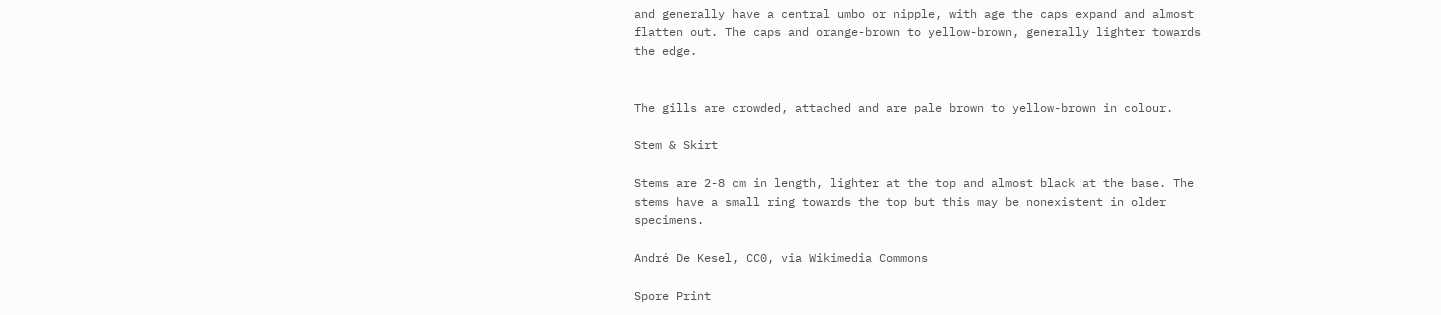and generally have a central umbo or nipple, with age the caps expand and almost flatten out. The caps and orange-brown to yellow-brown, generally lighter towards the edge.


The gills are crowded, attached and are pale brown to yellow-brown in colour.

Stem & Skirt

Stems are 2-8 cm in length, lighter at the top and almost black at the base. The stems have a small ring towards the top but this may be nonexistent in older specimens.

André De Kesel, CC0, via Wikimedia Commons

Spore Print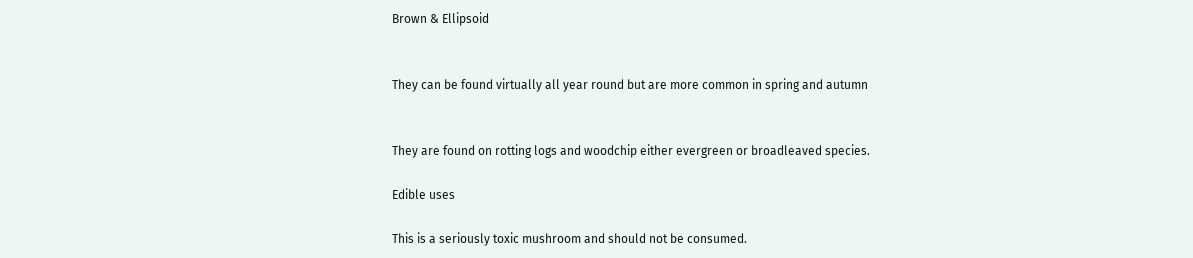Brown & Ellipsoid


They can be found virtually all year round but are more common in spring and autumn


They are found on rotting logs and woodchip either evergreen or broadleaved species.

Edible uses

This is a seriously toxic mushroom and should not be consumed.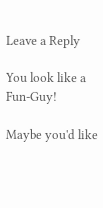Leave a Reply

You look like a Fun-Guy!

Maybe you'd like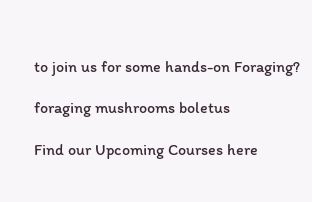to join us for some hands-on Foraging?

foraging mushrooms boletus

Find our Upcoming Courses here